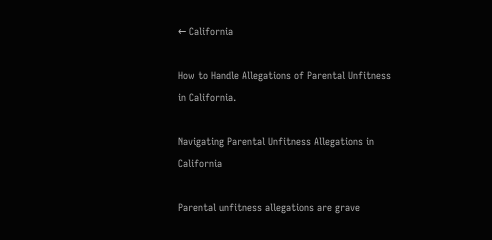← California

How to Handle Allegations of Parental Unfitness in California.

Navigating Parental Unfitness Allegations in California

Parental unfitness allegations are grave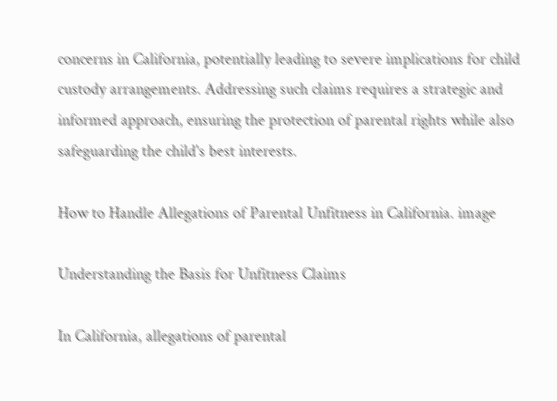concerns in California, potentially leading to severe implications for child custody arrangements. Addressing such claims requires a strategic and informed approach, ensuring the protection of parental rights while also safeguarding the child's best interests.

How to Handle Allegations of Parental Unfitness in California. image

Understanding the Basis for Unfitness Claims

In California, allegations of parental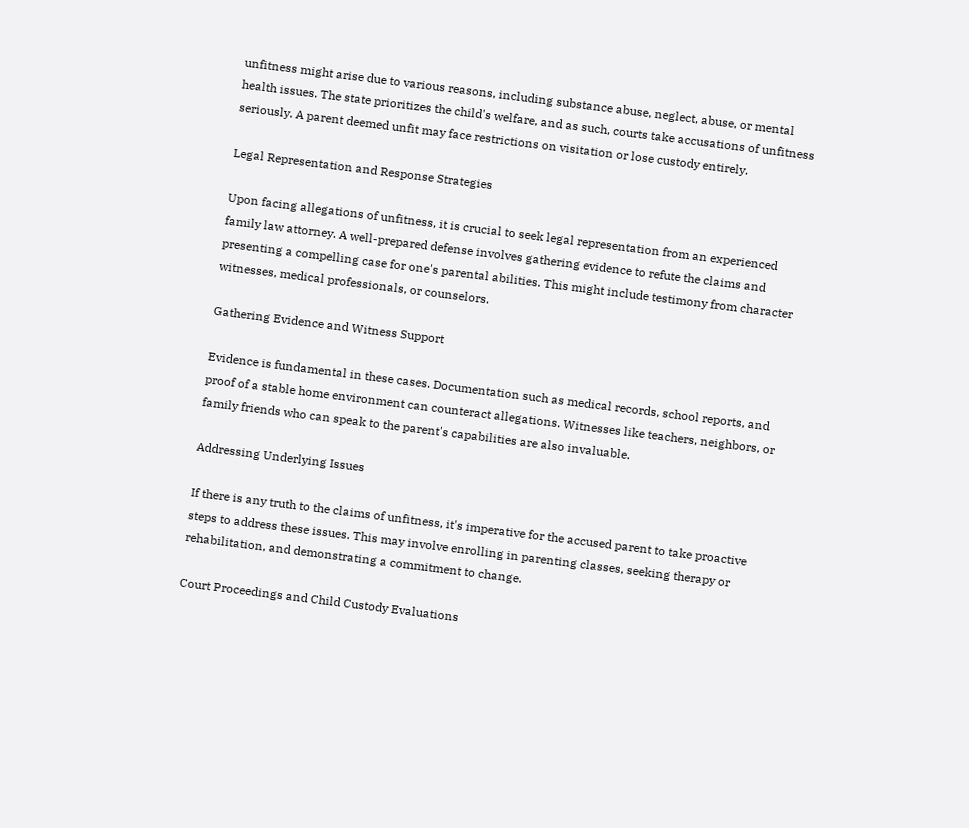unfitness might arise due to various reasons, including substance abuse, neglect, abuse, or mental health issues. The state prioritizes the child's welfare, and as such, courts take accusations of unfitness seriously. A parent deemed unfit may face restrictions on visitation or lose custody entirely.

Legal Representation and Response Strategies

Upon facing allegations of unfitness, it is crucial to seek legal representation from an experienced family law attorney. A well-prepared defense involves gathering evidence to refute the claims and presenting a compelling case for one's parental abilities. This might include testimony from character witnesses, medical professionals, or counselors.

Gathering Evidence and Witness Support

Evidence is fundamental in these cases. Documentation such as medical records, school reports, and proof of a stable home environment can counteract allegations. Witnesses like teachers, neighbors, or family friends who can speak to the parent's capabilities are also invaluable.

Addressing Underlying Issues

If there is any truth to the claims of unfitness, it's imperative for the accused parent to take proactive steps to address these issues. This may involve enrolling in parenting classes, seeking therapy or rehabilitation, and demonstrating a commitment to change.

Court Proceedings and Child Custody Evaluations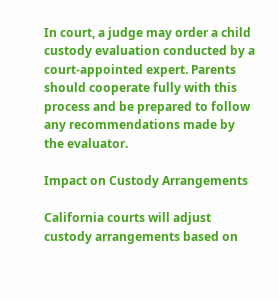In court, a judge may order a child custody evaluation conducted by a court-appointed expert. Parents should cooperate fully with this process and be prepared to follow any recommendations made by the evaluator.

Impact on Custody Arrangements

California courts will adjust custody arrangements based on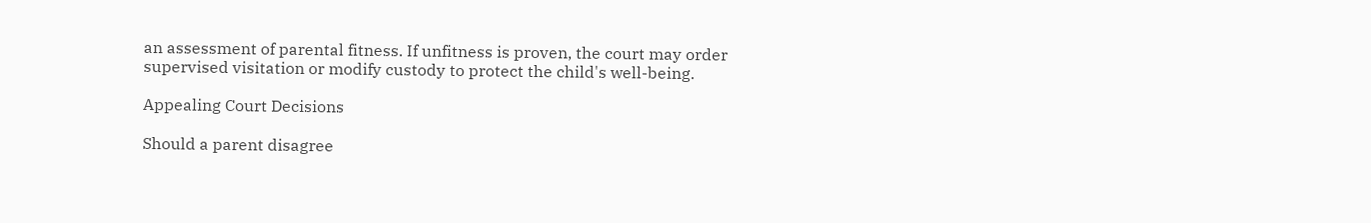an assessment of parental fitness. If unfitness is proven, the court may order supervised visitation or modify custody to protect the child's well-being.

Appealing Court Decisions

Should a parent disagree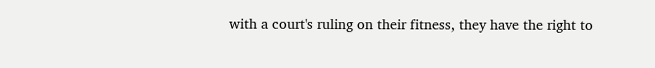with a court's ruling on their fitness, they have the right to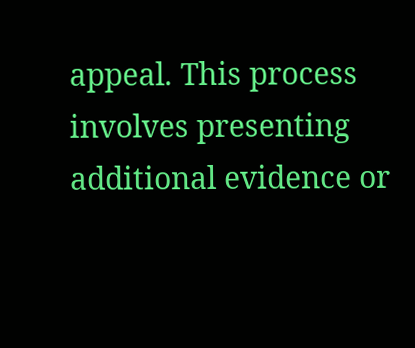appeal. This process involves presenting additional evidence or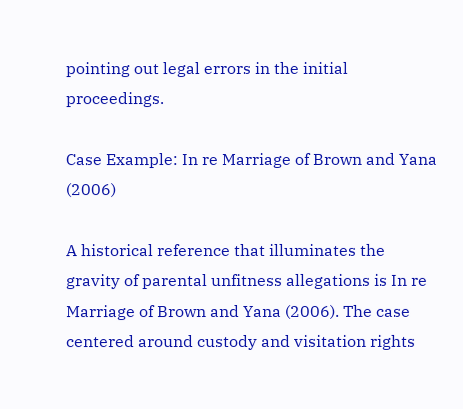pointing out legal errors in the initial proceedings.

Case Example: In re Marriage of Brown and Yana (2006)

A historical reference that illuminates the gravity of parental unfitness allegations is In re Marriage of Brown and Yana (2006). The case centered around custody and visitation rights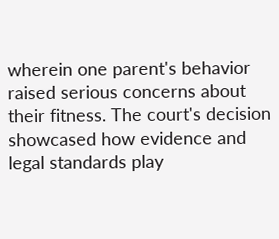wherein one parent's behavior raised serious concerns about their fitness. The court's decision showcased how evidence and legal standards play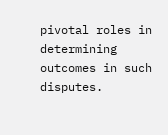pivotal roles in determining outcomes in such disputes.